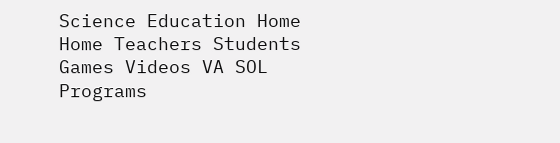Science Education Home Home Teachers Students Games Videos VA SOL Programs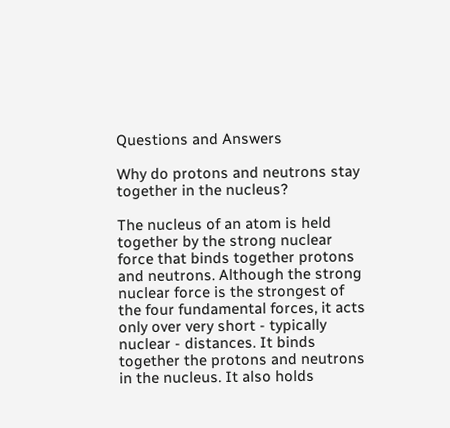Questions and Answers

Why do protons and neutrons stay together in the nucleus?

The nucleus of an atom is held together by the strong nuclear force that binds together protons and neutrons. Although the strong nuclear force is the strongest of the four fundamental forces, it acts only over very short - typically nuclear - distances. It binds together the protons and neutrons in the nucleus. It also holds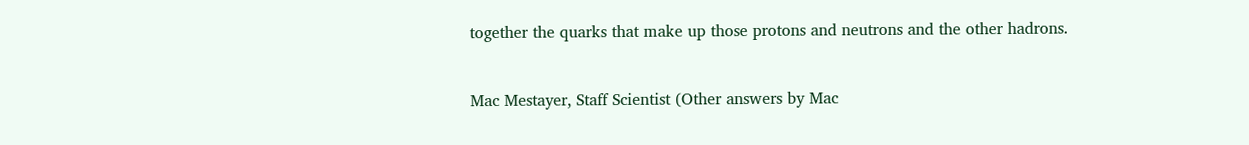together the quarks that make up those protons and neutrons and the other hadrons.


Mac Mestayer, Staff Scientist (Other answers by Mac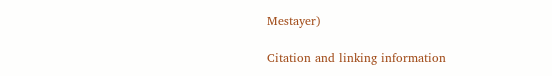Mestayer)

Citation and linking information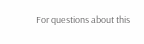For questions about this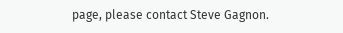page, please contact Steve Gagnon.